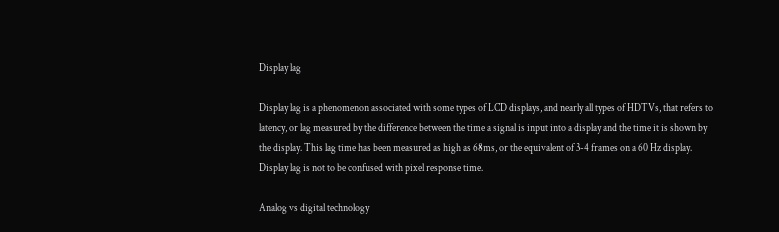Display lag

Display lag is a phenomenon associated with some types of LCD displays, and nearly all types of HDTVs, that refers to latency, or lag measured by the difference between the time a signal is input into a display and the time it is shown by the display. This lag time has been measured as high as 68ms, or the equivalent of 3-4 frames on a 60 Hz display. Display lag is not to be confused with pixel response time.

Analog vs digital technology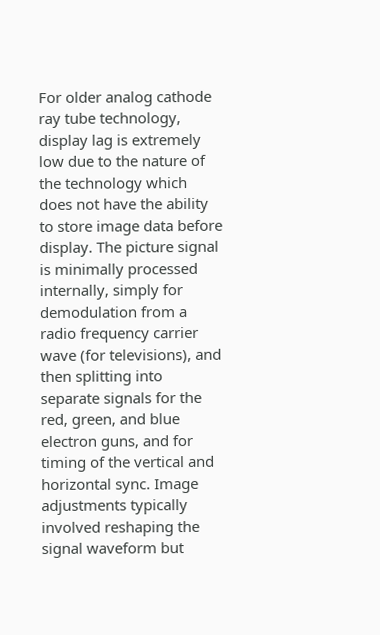For older analog cathode ray tube technology, display lag is extremely low due to the nature of the technology which does not have the ability to store image data before display. The picture signal is minimally processed internally, simply for demodulation from a radio frequency carrier wave (for televisions), and then splitting into separate signals for the red, green, and blue electron guns, and for timing of the vertical and horizontal sync. Image adjustments typically involved reshaping the signal waveform but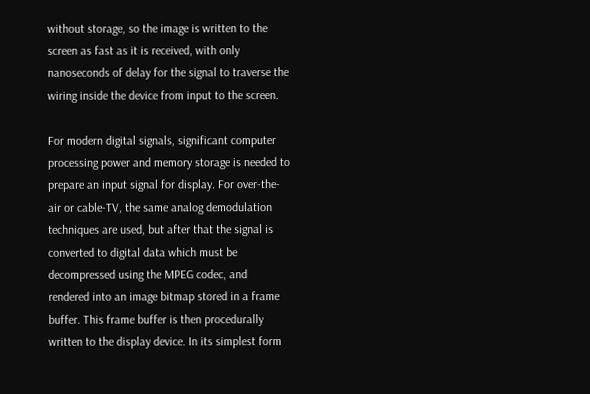without storage, so the image is written to the screen as fast as it is received, with only nanoseconds of delay for the signal to traverse the wiring inside the device from input to the screen.

For modern digital signals, significant computer processing power and memory storage is needed to prepare an input signal for display. For over-the-air or cable-TV, the same analog demodulation techniques are used, but after that the signal is converted to digital data which must be decompressed using the MPEG codec, and rendered into an image bitmap stored in a frame buffer. This frame buffer is then procedurally written to the display device. In its simplest form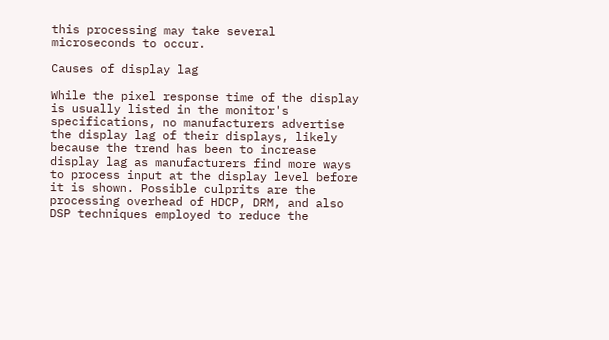this processing may take several microseconds to occur.

Causes of display lag

While the pixel response time of the display is usually listed in the monitor's specifications, no manufacturers advertise the display lag of their displays, likely because the trend has been to increase display lag as manufacturers find more ways to process input at the display level before it is shown. Possible culprits are the processing overhead of HDCP, DRM, and also DSP techniques employed to reduce the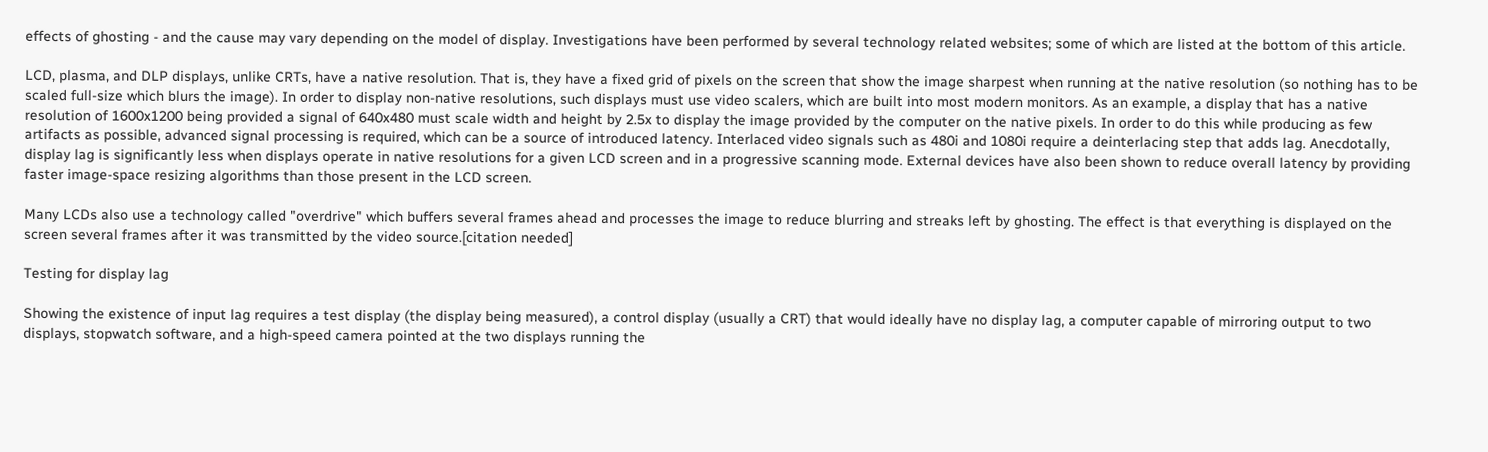effects of ghosting - and the cause may vary depending on the model of display. Investigations have been performed by several technology related websites; some of which are listed at the bottom of this article.

LCD, plasma, and DLP displays, unlike CRTs, have a native resolution. That is, they have a fixed grid of pixels on the screen that show the image sharpest when running at the native resolution (so nothing has to be scaled full-size which blurs the image). In order to display non-native resolutions, such displays must use video scalers, which are built into most modern monitors. As an example, a display that has a native resolution of 1600x1200 being provided a signal of 640x480 must scale width and height by 2.5x to display the image provided by the computer on the native pixels. In order to do this while producing as few artifacts as possible, advanced signal processing is required, which can be a source of introduced latency. Interlaced video signals such as 480i and 1080i require a deinterlacing step that adds lag. Anecdotally, display lag is significantly less when displays operate in native resolutions for a given LCD screen and in a progressive scanning mode. External devices have also been shown to reduce overall latency by providing faster image-space resizing algorithms than those present in the LCD screen.

Many LCDs also use a technology called "overdrive" which buffers several frames ahead and processes the image to reduce blurring and streaks left by ghosting. The effect is that everything is displayed on the screen several frames after it was transmitted by the video source.[citation needed]

Testing for display lag

Showing the existence of input lag requires a test display (the display being measured), a control display (usually a CRT) that would ideally have no display lag, a computer capable of mirroring output to two displays, stopwatch software, and a high-speed camera pointed at the two displays running the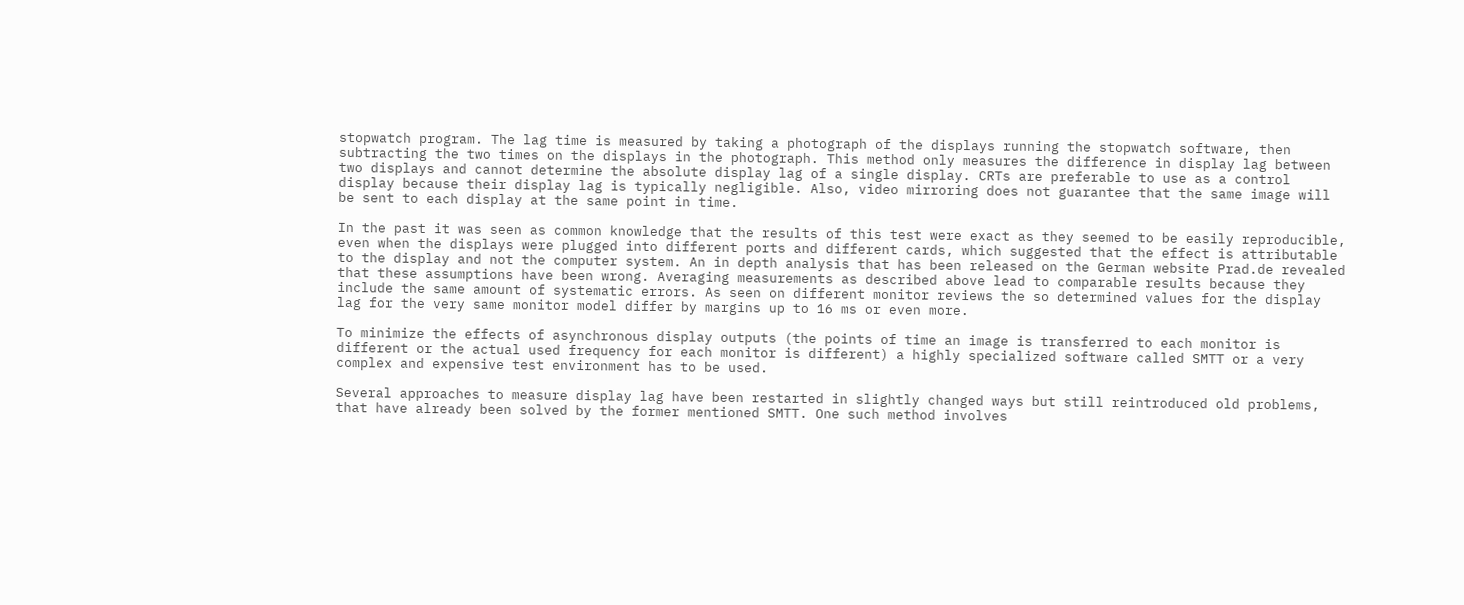stopwatch program. The lag time is measured by taking a photograph of the displays running the stopwatch software, then subtracting the two times on the displays in the photograph. This method only measures the difference in display lag between two displays and cannot determine the absolute display lag of a single display. CRTs are preferable to use as a control display because their display lag is typically negligible. Also, video mirroring does not guarantee that the same image will be sent to each display at the same point in time.

In the past it was seen as common knowledge that the results of this test were exact as they seemed to be easily reproducible, even when the displays were plugged into different ports and different cards, which suggested that the effect is attributable to the display and not the computer system. An in depth analysis that has been released on the German website Prad.de revealed that these assumptions have been wrong. Averaging measurements as described above lead to comparable results because they include the same amount of systematic errors. As seen on different monitor reviews the so determined values for the display lag for the very same monitor model differ by margins up to 16 ms or even more.

To minimize the effects of asynchronous display outputs (the points of time an image is transferred to each monitor is different or the actual used frequency for each monitor is different) a highly specialized software called SMTT or a very complex and expensive test environment has to be used.

Several approaches to measure display lag have been restarted in slightly changed ways but still reintroduced old problems, that have already been solved by the former mentioned SMTT. One such method involves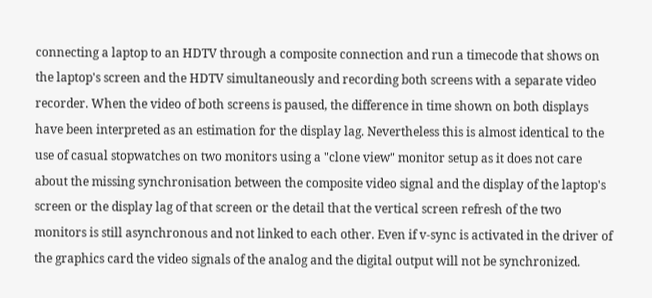connecting a laptop to an HDTV through a composite connection and run a timecode that shows on the laptop's screen and the HDTV simultaneously and recording both screens with a separate video recorder. When the video of both screens is paused, the difference in time shown on both displays have been interpreted as an estimation for the display lag. Nevertheless this is almost identical to the use of casual stopwatches on two monitors using a "clone view" monitor setup as it does not care about the missing synchronisation between the composite video signal and the display of the laptop's screen or the display lag of that screen or the detail that the vertical screen refresh of the two monitors is still asynchronous and not linked to each other. Even if v-sync is activated in the driver of the graphics card the video signals of the analog and the digital output will not be synchronized.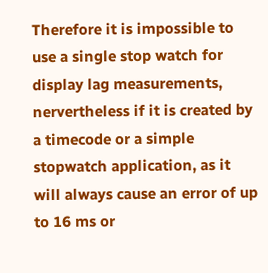Therefore it is impossible to use a single stop watch for display lag measurements, nervertheless if it is created by a timecode or a simple stopwatch application, as it will always cause an error of up to 16 ms or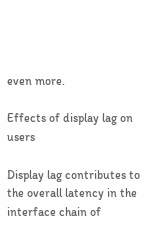even more.

Effects of display lag on users

Display lag contributes to the overall latency in the interface chain of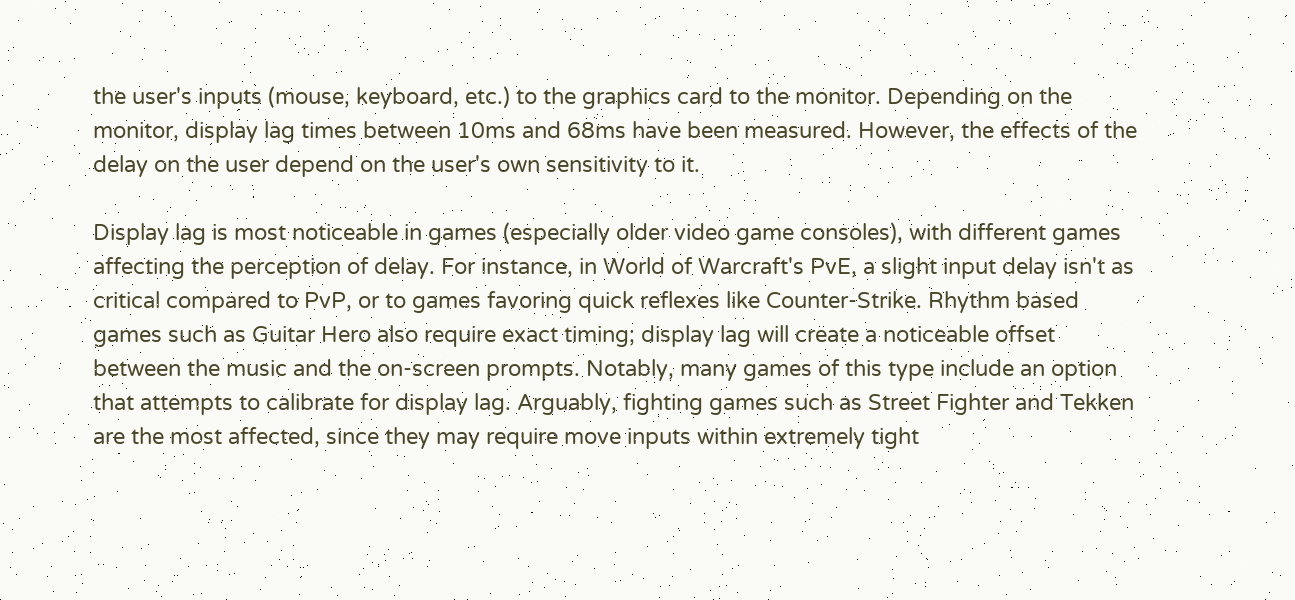the user's inputs (mouse, keyboard, etc.) to the graphics card to the monitor. Depending on the monitor, display lag times between 10ms and 68ms have been measured. However, the effects of the delay on the user depend on the user's own sensitivity to it.

Display lag is most noticeable in games (especially older video game consoles), with different games affecting the perception of delay. For instance, in World of Warcraft's PvE, a slight input delay isn't as critical compared to PvP, or to games favoring quick reflexes like Counter-Strike. Rhythm based games such as Guitar Hero also require exact timing; display lag will create a noticeable offset between the music and the on-screen prompts. Notably, many games of this type include an option that attempts to calibrate for display lag. Arguably, fighting games such as Street Fighter and Tekken are the most affected, since they may require move inputs within extremely tight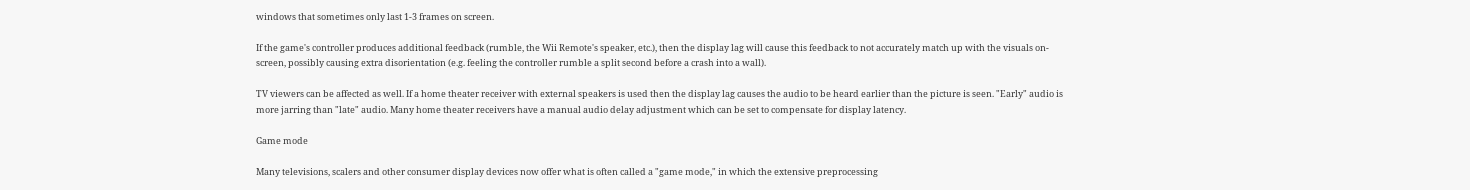windows that sometimes only last 1-3 frames on screen.

If the game's controller produces additional feedback (rumble, the Wii Remote's speaker, etc.), then the display lag will cause this feedback to not accurately match up with the visuals on-screen, possibly causing extra disorientation (e.g. feeling the controller rumble a split second before a crash into a wall).

TV viewers can be affected as well. If a home theater receiver with external speakers is used then the display lag causes the audio to be heard earlier than the picture is seen. "Early" audio is more jarring than "late" audio. Many home theater receivers have a manual audio delay adjustment which can be set to compensate for display latency.

Game mode

Many televisions, scalers and other consumer display devices now offer what is often called a "game mode," in which the extensive preprocessing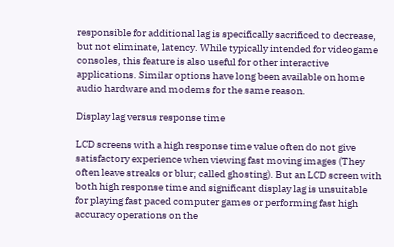responsible for additional lag is specifically sacrificed to decrease, but not eliminate, latency. While typically intended for videogame consoles, this feature is also useful for other interactive applications. Similar options have long been available on home audio hardware and modems for the same reason.

Display lag versus response time

LCD screens with a high response time value often do not give satisfactory experience when viewing fast moving images (They often leave streaks or blur; called ghosting). But an LCD screen with both high response time and significant display lag is unsuitable for playing fast paced computer games or performing fast high accuracy operations on the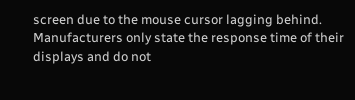screen due to the mouse cursor lagging behind. Manufacturers only state the response time of their displays and do not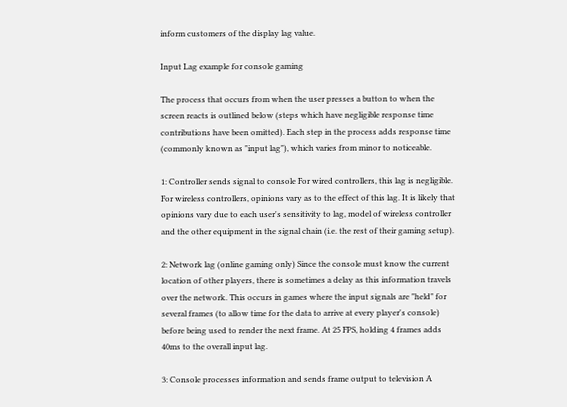inform customers of the display lag value.

Input Lag example for console gaming

The process that occurs from when the user presses a button to when the screen reacts is outlined below (steps which have negligible response time contributions have been omitted). Each step in the process adds response time (commonly known as "input lag"), which varies from minor to noticeable.

1: Controller sends signal to console For wired controllers, this lag is negligible. For wireless controllers, opinions vary as to the effect of this lag. It is likely that opinions vary due to each user's sensitivity to lag, model of wireless controller and the other equipment in the signal chain (i.e. the rest of their gaming setup).

2: Network lag (online gaming only) Since the console must know the current location of other players, there is sometimes a delay as this information travels over the network. This occurs in games where the input signals are "held" for several frames (to allow time for the data to arrive at every player's console) before being used to render the next frame. At 25 FPS, holding 4 frames adds 40ms to the overall input lag.

3: Console processes information and sends frame output to television A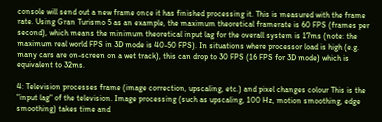console will send out a new frame once it has finished processing it. This is measured with the frame rate. Using Gran Turismo 5 as an example, the maximum theoretical framerate is 60 FPS (frames per second), which means the minimum theoretical input lag for the overall system is 17ms (note: the maximum real world FPS in 3D mode is 40-50 FPS). In situations where processor load is high (e.g. many cars are on-screen on a wet track), this can drop to 30 FPS (16 FPS for 3D mode) which is equivalent to 32ms.

4: Television processes frame (image correction, upscaling, etc.) and pixel changes colour This is the "input lag" of the television. Image processing (such as upscaling, 100 Hz, motion smoothing, edge smoothing) takes time and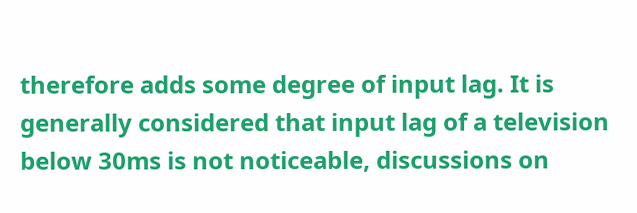therefore adds some degree of input lag. It is generally considered that input lag of a television below 30ms is not noticeable, discussions on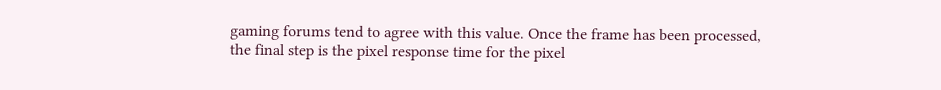gaming forums tend to agree with this value. Once the frame has been processed, the final step is the pixel response time for the pixel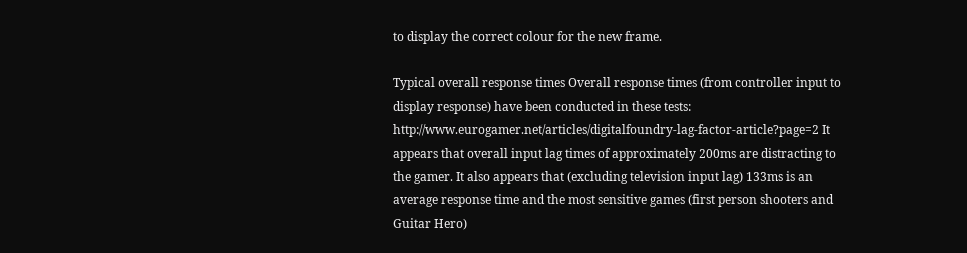to display the correct colour for the new frame.

Typical overall response times Overall response times (from controller input to display response) have been conducted in these tests: http://www.eurogamer.net/articles/digitalfoundry-lag-factor-article?page=2 It appears that overall input lag times of approximately 200ms are distracting to the gamer. It also appears that (excluding television input lag) 133ms is an average response time and the most sensitive games (first person shooters and Guitar Hero)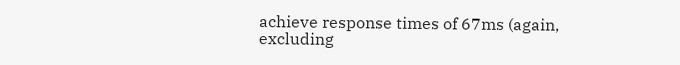achieve response times of 67ms (again, excluding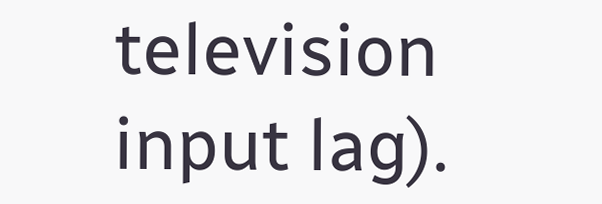television input lag).